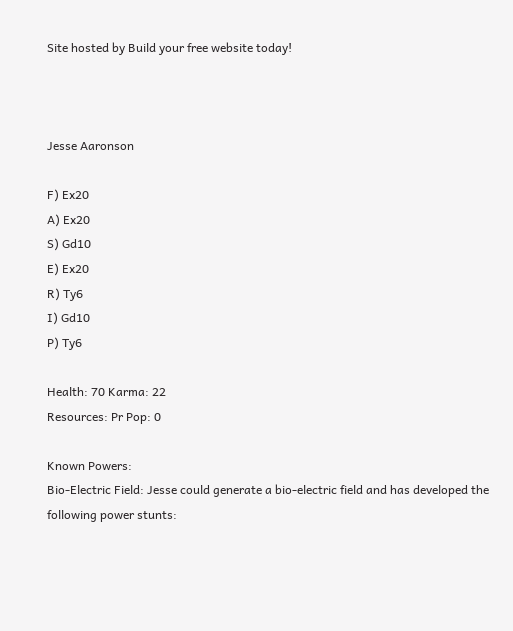Site hosted by Build your free website today!



Jesse Aaronson

F) Ex20
A) Ex20
S) Gd10
E) Ex20
R) Ty6
I) Gd10
P) Ty6

Health: 70 Karma: 22
Resources: Pr Pop: 0

Known Powers:
Bio-Electric Field: Jesse could generate a bio-electric field and has developed the following power stunts: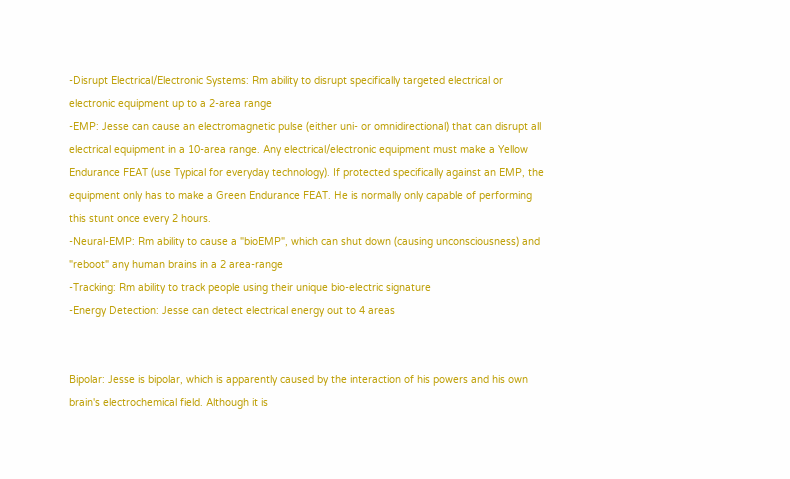-Disrupt Electrical/Electronic Systems: Rm ability to disrupt specifically targeted electrical or electronic equipment up to a 2-area range
-EMP: Jesse can cause an electromagnetic pulse (either uni- or omnidirectional) that can disrupt all electrical equipment in a 10-area range. Any electrical/electronic equipment must make a Yellow Endurance FEAT (use Typical for everyday technology). If protected specifically against an EMP, the equipment only has to make a Green Endurance FEAT. He is normally only capable of performing this stunt once every 2 hours.
-Neural-EMP: Rm ability to cause a "bioEMP", which can shut down (causing unconsciousness) and "reboot" any human brains in a 2 area-range
-Tracking: Rm ability to track people using their unique bio-electric signature
-Energy Detection: Jesse can detect electrical energy out to 4 areas


Bipolar: Jesse is bipolar, which is apparently caused by the interaction of his powers and his own brain's electrochemical field. Although it is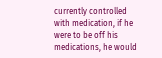currently controlled with medication, if he were to be off his medications, he would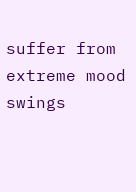suffer from extreme mood swings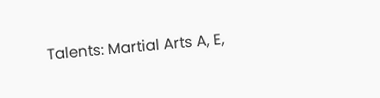Talents: Martial Arts A, E,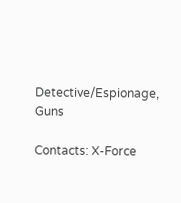Detective/Espionage, Guns

Contacts: X-Force